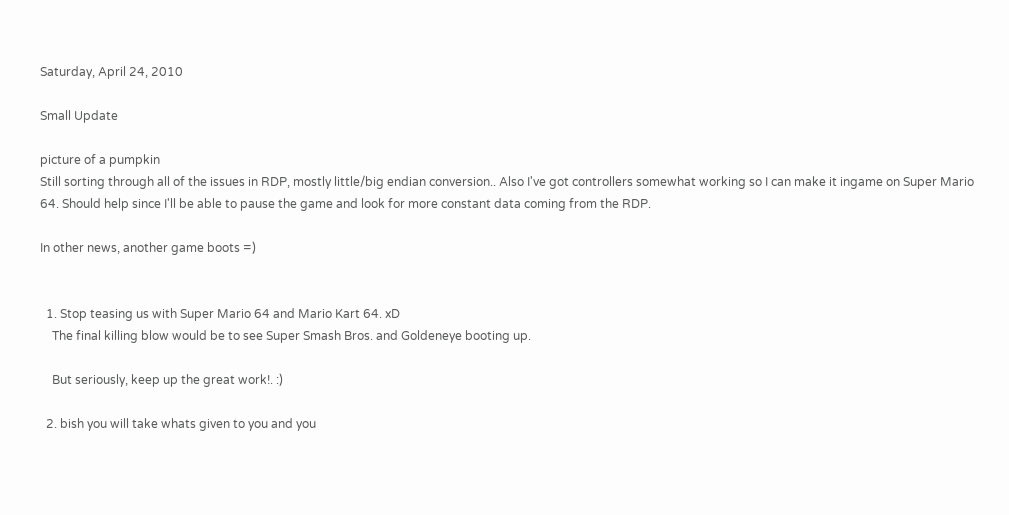Saturday, April 24, 2010

Small Update

picture of a pumpkin
Still sorting through all of the issues in RDP, mostly little/big endian conversion.. Also I've got controllers somewhat working so I can make it ingame on Super Mario 64. Should help since I'll be able to pause the game and look for more constant data coming from the RDP.

In other news, another game boots =)


  1. Stop teasing us with Super Mario 64 and Mario Kart 64. xD
    The final killing blow would be to see Super Smash Bros. and Goldeneye booting up.

    But seriously, keep up the great work!. :)

  2. bish you will take whats given to you and you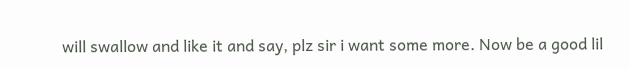will swallow and like it and say, plz sir i want some more. Now be a good lil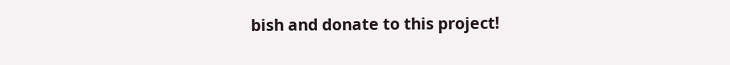bish and donate to this project!